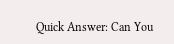Quick Answer: Can You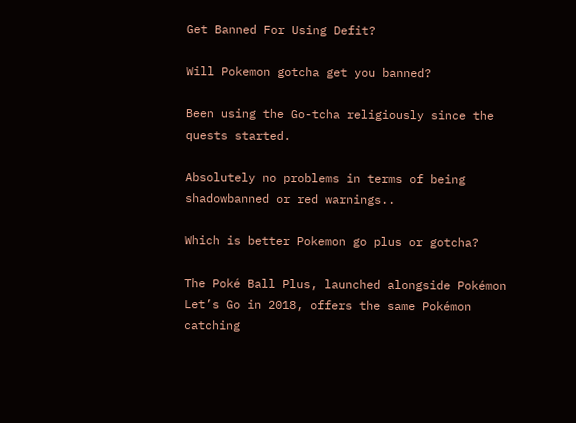Get Banned For Using Defit?

Will Pokemon gotcha get you banned?

Been using the Go-tcha religiously since the quests started.

Absolutely no problems in terms of being shadowbanned or red warnings..

Which is better Pokemon go plus or gotcha?

The Poké Ball Plus, launched alongside Pokémon Let’s Go in 2018, offers the same Pokémon catching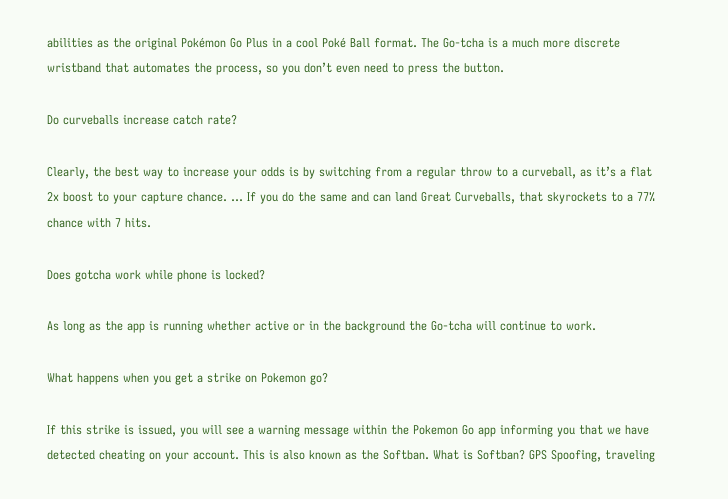abilities as the original Pokémon Go Plus in a cool Poké Ball format. The Go-tcha is a much more discrete wristband that automates the process, so you don’t even need to press the button.

Do curveballs increase catch rate?

Clearly, the best way to increase your odds is by switching from a regular throw to a curveball, as it’s a flat 2x boost to your capture chance. … If you do the same and can land Great Curveballs, that skyrockets to a 77% chance with 7 hits.

Does gotcha work while phone is locked?

As long as the app is running whether active or in the background the Go-tcha will continue to work.

What happens when you get a strike on Pokemon go?

If this strike is issued, you will see a warning message within the Pokemon Go app informing you that we have detected cheating on your account. This is also known as the Softban. What is Softban? GPS Spoofing, traveling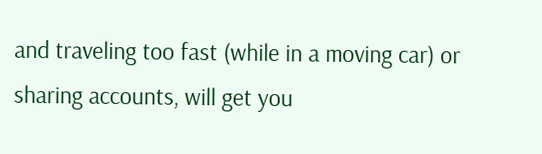and traveling too fast (while in a moving car) or sharing accounts, will get you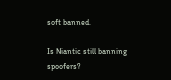soft banned.

Is Niantic still banning spoofers?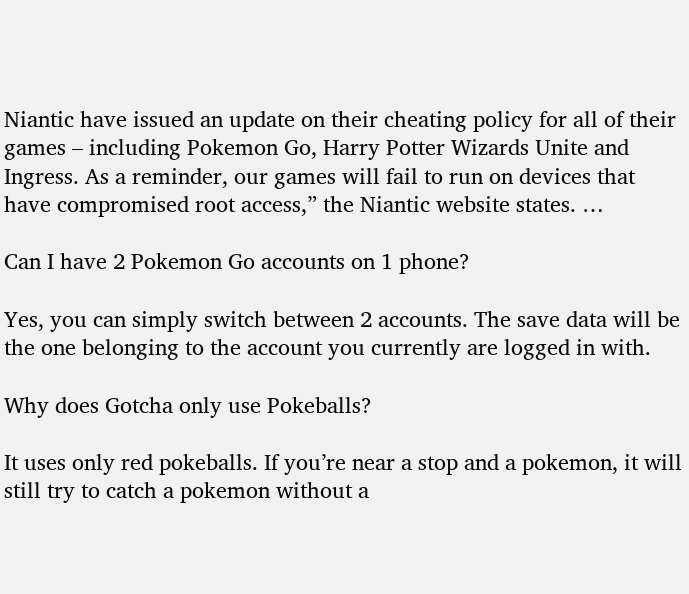Niantic have issued an update on their cheating policy for all of their games – including Pokemon Go, Harry Potter Wizards Unite and Ingress. As a reminder, our games will fail to run on devices that have compromised root access,” the Niantic website states. …

Can I have 2 Pokemon Go accounts on 1 phone?

Yes, you can simply switch between 2 accounts. The save data will be the one belonging to the account you currently are logged in with.

Why does Gotcha only use Pokeballs?

It uses only red pokeballs. If you’re near a stop and a pokemon, it will still try to catch a pokemon without a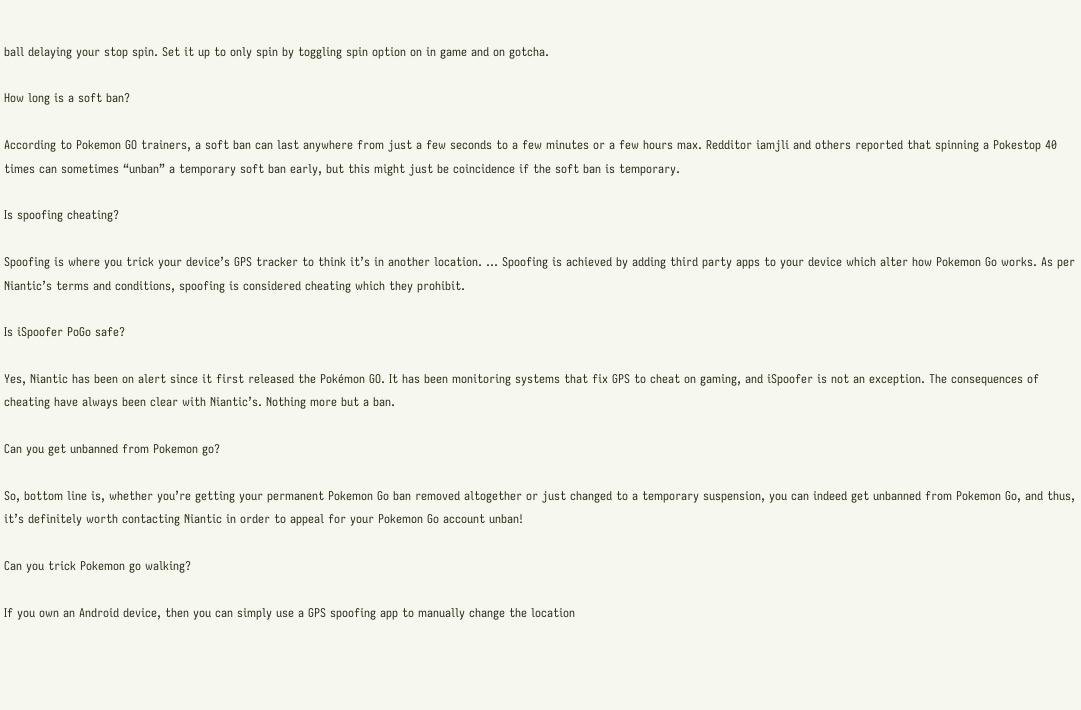ball delaying your stop spin. Set it up to only spin by toggling spin option on in game and on gotcha.

How long is a soft ban?

According to Pokemon GO trainers, a soft ban can last anywhere from just a few seconds to a few minutes or a few hours max. Redditor iamjli and others reported that spinning a Pokestop 40 times can sometimes “unban” a temporary soft ban early, but this might just be coincidence if the soft ban is temporary.

Is spoofing cheating?

Spoofing is where you trick your device’s GPS tracker to think it’s in another location. … Spoofing is achieved by adding third party apps to your device which alter how Pokemon Go works. As per Niantic’s terms and conditions, spoofing is considered cheating which they prohibit.

Is iSpoofer PoGo safe?

Yes, Niantic has been on alert since it first released the Pokémon GO. It has been monitoring systems that fix GPS to cheat on gaming, and iSpoofer is not an exception. The consequences of cheating have always been clear with Niantic’s. Nothing more but a ban.

Can you get unbanned from Pokemon go?

So, bottom line is, whether you’re getting your permanent Pokemon Go ban removed altogether or just changed to a temporary suspension, you can indeed get unbanned from Pokemon Go, and thus, it’s definitely worth contacting Niantic in order to appeal for your Pokemon Go account unban!

Can you trick Pokemon go walking?

If you own an Android device, then you can simply use a GPS spoofing app to manually change the location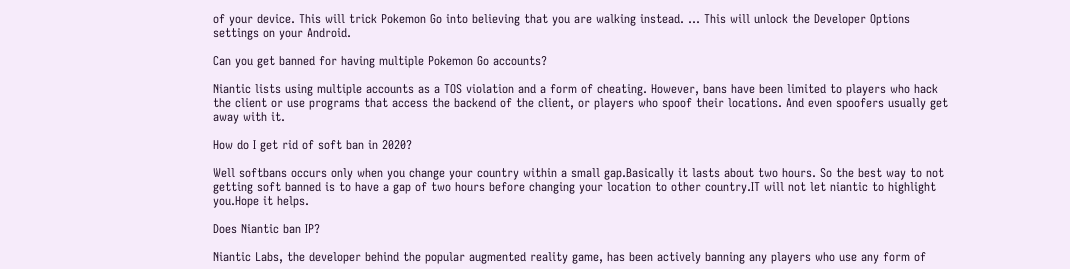of your device. This will trick Pokemon Go into believing that you are walking instead. … This will unlock the Developer Options settings on your Android.

Can you get banned for having multiple Pokemon Go accounts?

Niantic lists using multiple accounts as a TOS violation and a form of cheating. However, bans have been limited to players who hack the client or use programs that access the backend of the client, or players who spoof their locations. And even spoofers usually get away with it.

How do I get rid of soft ban in 2020?

Well softbans occurs only when you change your country within a small gap.Basically it lasts about two hours. So the best way to not getting soft banned is to have a gap of two hours before changing your location to other country.IT will not let niantic to highlight you.Hope it helps.

Does Niantic ban IP?

Niantic Labs, the developer behind the popular augmented reality game, has been actively banning any players who use any form of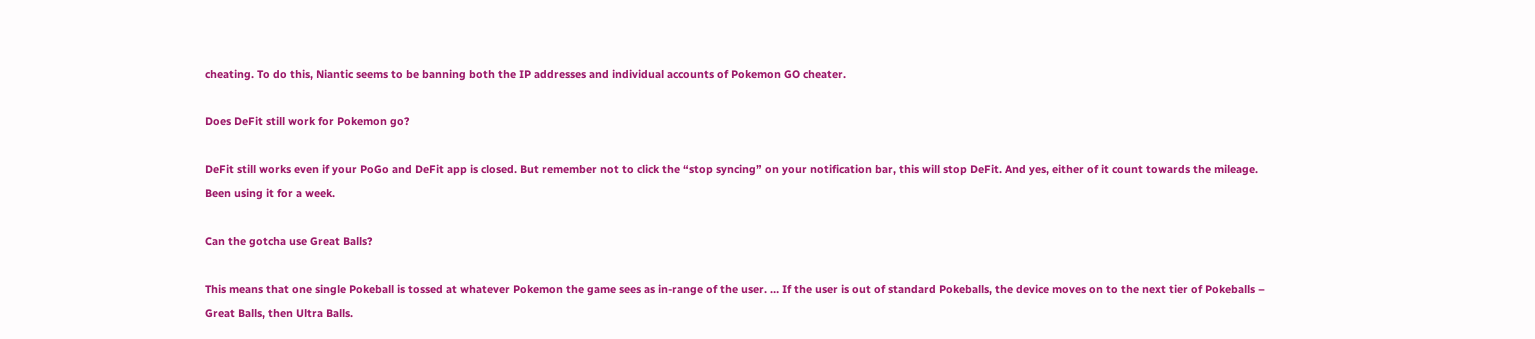cheating. To do this, Niantic seems to be banning both the IP addresses and individual accounts of Pokemon GO cheater.

Does DeFit still work for Pokemon go?

DeFit still works even if your PoGo and DeFit app is closed. But remember not to click the “stop syncing” on your notification bar, this will stop DeFit. And yes, either of it count towards the mileage. Been using it for a week.

Can the gotcha use Great Balls?

This means that one single Pokeball is tossed at whatever Pokemon the game sees as in-range of the user. … If the user is out of standard Pokeballs, the device moves on to the next tier of Pokeballs – Great Balls, then Ultra Balls.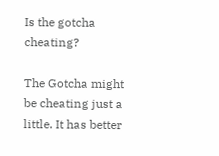Is the gotcha cheating?

The Gotcha might be cheating just a little. It has better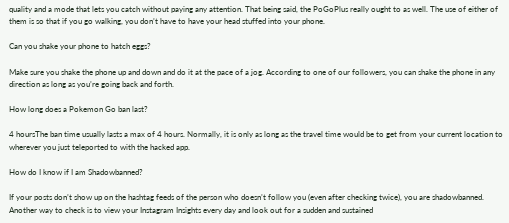quality and a mode that lets you catch without paying any attention. That being said, the PoGoPlus really ought to as well. The use of either of them is so that if you go walking, you don’t have to have your head stuffed into your phone.

Can you shake your phone to hatch eggs?

Make sure you shake the phone up and down and do it at the pace of a jog. According to one of our followers, you can shake the phone in any direction as long as you’re going back and forth.

How long does a Pokemon Go ban last?

4 hoursThe ban time usually lasts a max of 4 hours. Normally, it is only as long as the travel time would be to get from your current location to wherever you just teleported to with the hacked app.

How do I know if I am Shadowbanned?

If your posts don’t show up on the hashtag feeds of the person who doesn’t follow you (even after checking twice), you are shadowbanned. Another way to check is to view your Instagram Insights every day and look out for a sudden and sustained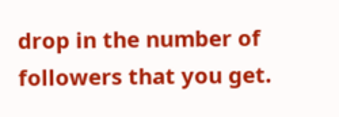drop in the number of followers that you get.